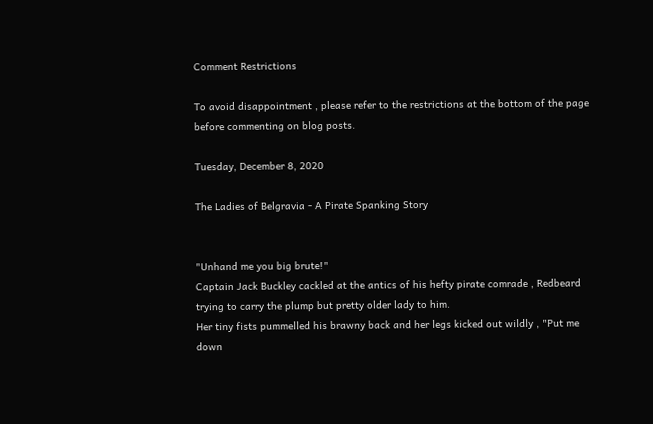Comment Restrictions

To avoid disappointment , please refer to the restrictions at the bottom of the page before commenting on blog posts.

Tuesday, December 8, 2020

The Ladies of Belgravia - A Pirate Spanking Story


"Unhand me you big brute!"
Captain Jack Buckley cackled at the antics of his hefty pirate comrade , Redbeard trying to carry the plump but pretty older lady to him.
Her tiny fists pummelled his brawny back and her legs kicked out wildly , "Put me down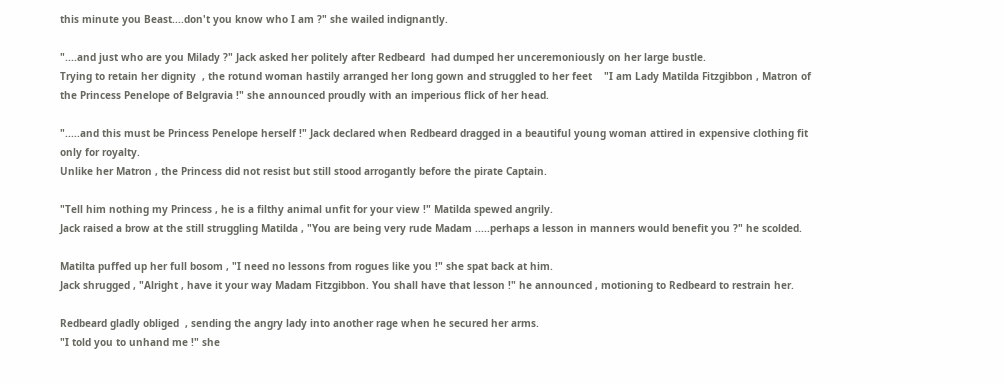this minute you Beast....don't you know who I am ?" she wailed indignantly.

"....and just who are you Milady ?" Jack asked her politely after Redbeard  had dumped her unceremoniously on her large bustle.
Trying to retain her dignity  , the rotund woman hastily arranged her long gown and struggled to her feet    "I am Lady Matilda Fitzgibbon , Matron of the Princess Penelope of Belgravia !" she announced proudly with an imperious flick of her head.

".....and this must be Princess Penelope herself !" Jack declared when Redbeard dragged in a beautiful young woman attired in expensive clothing fit only for royalty.
Unlike her Matron , the Princess did not resist but still stood arrogantly before the pirate Captain.

"Tell him nothing my Princess , he is a filthy animal unfit for your view !" Matilda spewed angrily.
Jack raised a brow at the still struggling Matilda , "You are being very rude Madam .....perhaps a lesson in manners would benefit you ?" he scolded.

Matilta puffed up her full bosom , "I need no lessons from rogues like you !" she spat back at him.
Jack shrugged , "Alright , have it your way Madam Fitzgibbon. You shall have that lesson !" he announced , motioning to Redbeard to restrain her.

Redbeard gladly obliged  , sending the angry lady into another rage when he secured her arms.
"I told you to unhand me !" she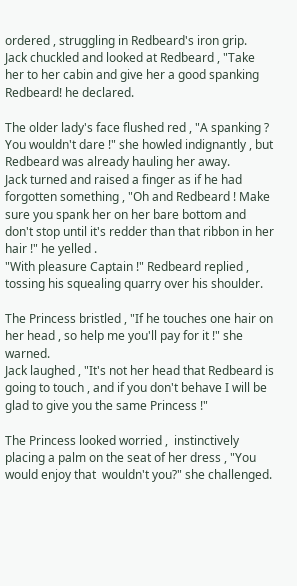ordered , struggling in Redbeard's iron grip.
Jack chuckled and looked at Redbeard , "Take her to her cabin and give her a good spanking Redbeard! he declared.

The older lady's face flushed red , "A spanking ? You wouldn't dare !" she howled indignantly , but Redbeard was already hauling her away.
Jack turned and raised a finger as if he had forgotten something , "Oh and Redbeard ! Make sure you spank her on her bare bottom and don't stop until it's redder than that ribbon in her hair !" he yelled .
"With pleasure Captain !" Redbeard replied , tossing his squealing quarry over his shoulder.

The Princess bristled , "If he touches one hair on her head , so help me you'll pay for it !" she warned.
Jack laughed , "It's not her head that Redbeard is going to touch , and if you don't behave I will be glad to give you the same Princess !"

The Princess looked worried ,  instinctively placing a palm on the seat of her dress , "You would enjoy that  wouldn't you?" she challenged.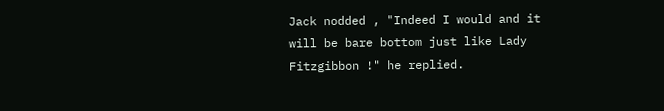Jack nodded , "Indeed I would and it will be bare bottom just like Lady Fitzgibbon !" he replied.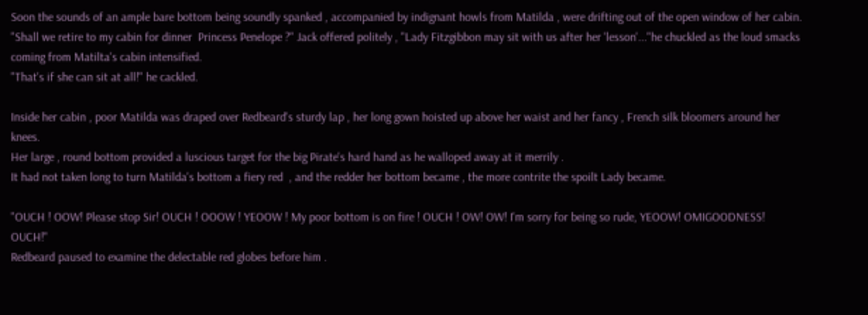Soon the sounds of an ample bare bottom being soundly spanked , accompanied by indignant howls from Matilda , were drifting out of the open window of her cabin.
"Shall we retire to my cabin for dinner  Princess Penelope ?" Jack offered politely , "Lady Fitzgibbon may sit with us after her 'lesson'..."he chuckled as the loud smacks coming from Matilta's cabin intensified.
"That's if she can sit at all!" he cackled.

Inside her cabin , poor Matilda was draped over Redbeard's sturdy lap , her long gown hoisted up above her waist and her fancy , French silk bloomers around her knees.
Her large , round bottom provided a luscious target for the big Pirate's hard hand as he walloped away at it merrily .
It had not taken long to turn Matilda's bottom a fiery red  , and the redder her bottom became , the more contrite the spoilt Lady became.

"OUCH ! OOW! Please stop Sir! OUCH ! OOOW ! YEOOW ! My poor bottom is on fire ! OUCH ! OW! OW! I'm sorry for being so rude, YEOOW! OMIGOODNESS! OUCH!"
Redbeard paused to examine the delectable red globes before him .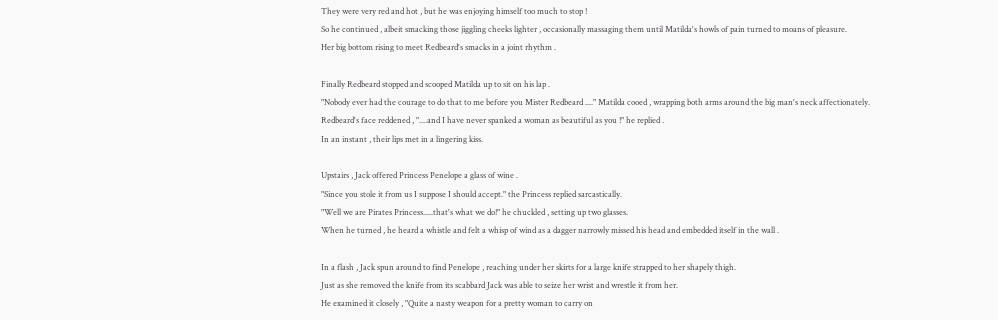They were very red and hot , but he was enjoying himself too much to stop !
So he continued , albeit smacking those jiggling cheeks lighter , occasionally massaging them until Matilda's howls of pain turned to moans of pleasure.
Her big bottom rising to meet Redbeard's smacks in a joint rhythm .

Finally Redbeard stopped and scooped Matilda up to sit on his lap .
"Nobody ever had the courage to do that to me before you Mister Redbeard ...." Matilda cooed , wrapping both arms around the big man's neck affectionately.
Redbeard's face reddened , "....and I have never spanked a woman as beautiful as you !" he replied .
In an instant , their lips met in a lingering kiss.

Upstairs , Jack offered Princess Penelope a glass of wine .
"Since you stole it from us I suppose I should accept." the Princess replied sarcastically.
"Well we are Pirates Princess.....that's what we do!" he chuckled , setting up two glasses.
When he turned , he heard a whistle and felt a whisp of wind as a dagger narrowly missed his head and embedded itself in the wall .

In a flash , Jack spun around to find Penelope , reaching under her skirts for a large knife strapped to her shapely thigh.
Just as she removed the knife from its scabbard Jack was able to seize her wrist and wrestle it from her.
He examined it closely , "Quite a nasty weapon for a pretty woman to carry on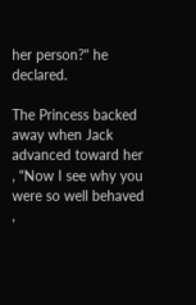her person?" he declared.

The Princess backed away when Jack advanced toward her , "Now I see why you were so well behaved ,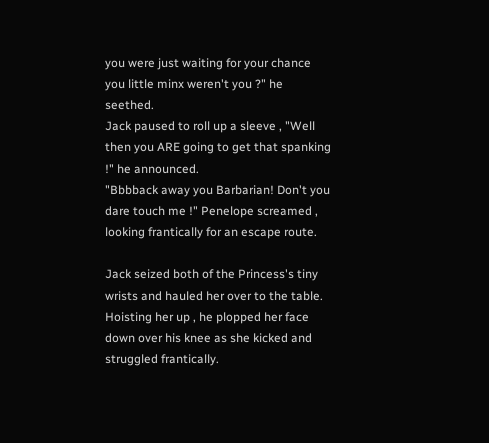you were just waiting for your chance you little minx weren't you ?" he seethed.
Jack paused to roll up a sleeve , "Well then you ARE going to get that spanking !" he announced.
"Bbbback away you Barbarian! Don't you dare touch me !" Penelope screamed , looking frantically for an escape route.

Jack seized both of the Princess's tiny wrists and hauled her over to the table.
Hoisting her up , he plopped her face down over his knee as she kicked and struggled frantically.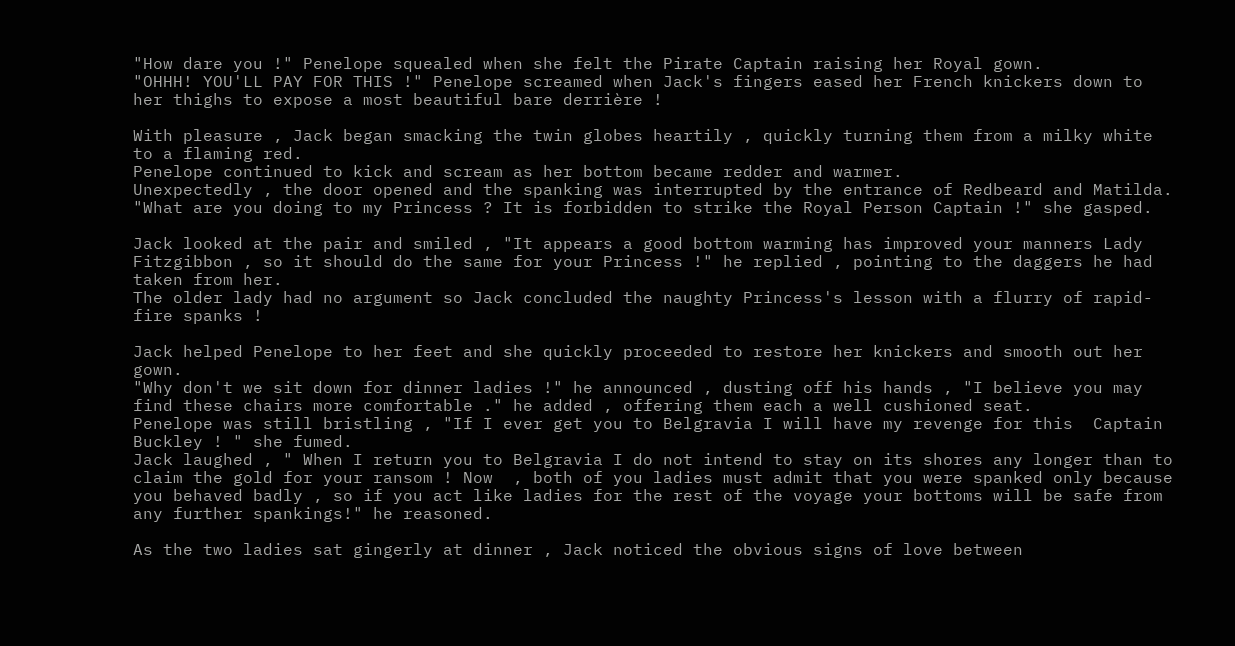"How dare you !" Penelope squealed when she felt the Pirate Captain raising her Royal gown.
"OHHH! YOU'LL PAY FOR THIS !" Penelope screamed when Jack's fingers eased her French knickers down to her thighs to expose a most beautiful bare derrière !

With pleasure , Jack began smacking the twin globes heartily , quickly turning them from a milky white to a flaming red.
Penelope continued to kick and scream as her bottom became redder and warmer.
Unexpectedly , the door opened and the spanking was interrupted by the entrance of Redbeard and Matilda.
"What are you doing to my Princess ? It is forbidden to strike the Royal Person Captain !" she gasped.

Jack looked at the pair and smiled , "It appears a good bottom warming has improved your manners Lady Fitzgibbon , so it should do the same for your Princess !" he replied , pointing to the daggers he had taken from her.
The older lady had no argument so Jack concluded the naughty Princess's lesson with a flurry of rapid-fire spanks !

Jack helped Penelope to her feet and she quickly proceeded to restore her knickers and smooth out her gown.
"Why don't we sit down for dinner ladies !" he announced , dusting off his hands , "I believe you may find these chairs more comfortable ." he added , offering them each a well cushioned seat.
Penelope was still bristling , "If I ever get you to Belgravia I will have my revenge for this  Captain Buckley ! " she fumed.
Jack laughed , " When I return you to Belgravia I do not intend to stay on its shores any longer than to claim the gold for your ransom ! Now  , both of you ladies must admit that you were spanked only because you behaved badly , so if you act like ladies for the rest of the voyage your bottoms will be safe from any further spankings!" he reasoned.

As the two ladies sat gingerly at dinner , Jack noticed the obvious signs of love between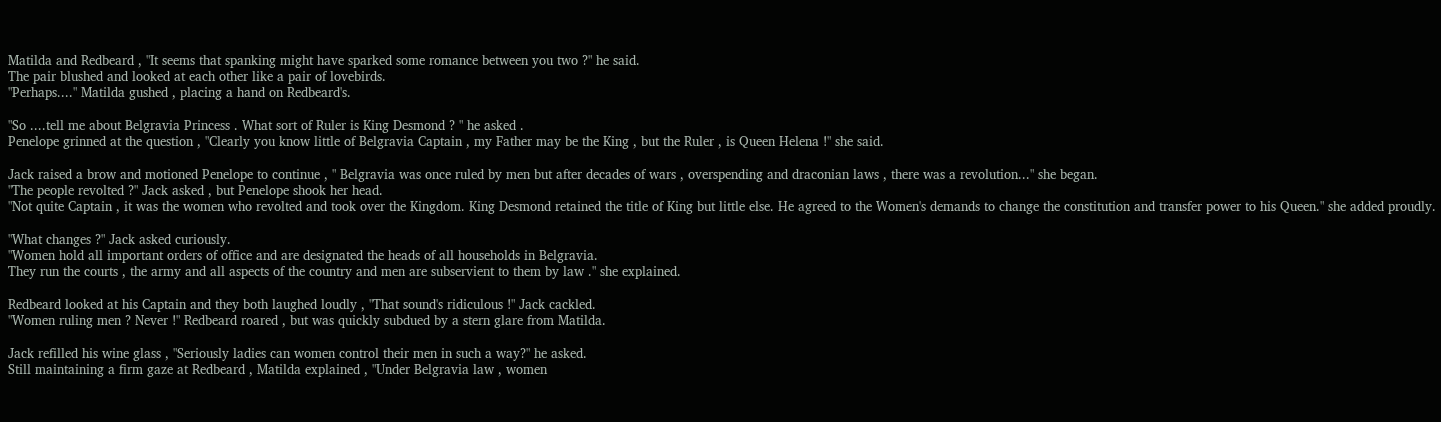Matilda and Redbeard , "It seems that spanking might have sparked some romance between you two ?" he said.
The pair blushed and looked at each other like a pair of lovebirds.
"Perhaps...." Matilda gushed , placing a hand on Redbeard's.

"So ....tell me about Belgravia Princess . What sort of Ruler is King Desmond ? " he asked .
Penelope grinned at the question , "Clearly you know little of Belgravia Captain , my Father may be the King , but the Ruler , is Queen Helena !" she said.

Jack raised a brow and motioned Penelope to continue , " Belgravia was once ruled by men but after decades of wars , overspending and draconian laws , there was a revolution..." she began.
"The people revolted ?" Jack asked , but Penelope shook her head.
"Not quite Captain , it was the women who revolted and took over the Kingdom. King Desmond retained the title of King but little else. He agreed to the Women's demands to change the constitution and transfer power to his Queen." she added proudly.

"What changes ?" Jack asked curiously.
"Women hold all important orders of office and are designated the heads of all households in Belgravia.
They run the courts , the army and all aspects of the country and men are subservient to them by law ." she explained.

Redbeard looked at his Captain and they both laughed loudly , "That sound's ridiculous !" Jack cackled.
"Women ruling men ? Never !" Redbeard roared , but was quickly subdued by a stern glare from Matilda.

Jack refilled his wine glass , "Seriously ladies can women control their men in such a way?" he asked.
Still maintaining a firm gaze at Redbeard , Matilda explained , "Under Belgravia law , women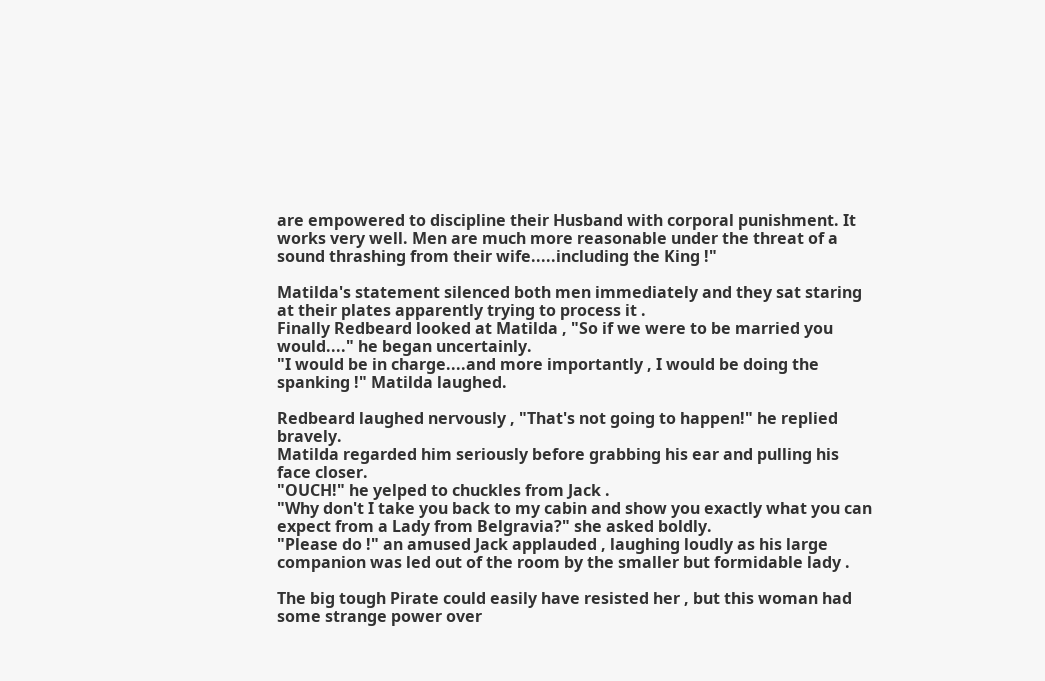are empowered to discipline their Husband with corporal punishment. It works very well. Men are much more reasonable under the threat of a sound thrashing from their wife.....including the King !"

Matilda's statement silenced both men immediately and they sat staring at their plates apparently trying to process it .
Finally Redbeard looked at Matilda , "So if we were to be married you would...." he began uncertainly.
"I would be in charge....and more importantly , I would be doing the spanking !" Matilda laughed.

Redbeard laughed nervously , "That's not going to happen!" he replied bravely.
Matilda regarded him seriously before grabbing his ear and pulling his face closer.
"OUCH!" he yelped to chuckles from Jack .
"Why don't I take you back to my cabin and show you exactly what you can expect from a Lady from Belgravia?" she asked boldly.
"Please do !" an amused Jack applauded , laughing loudly as his large companion was led out of the room by the smaller but formidable lady .

The big tough Pirate could easily have resisted her , but this woman had some strange power over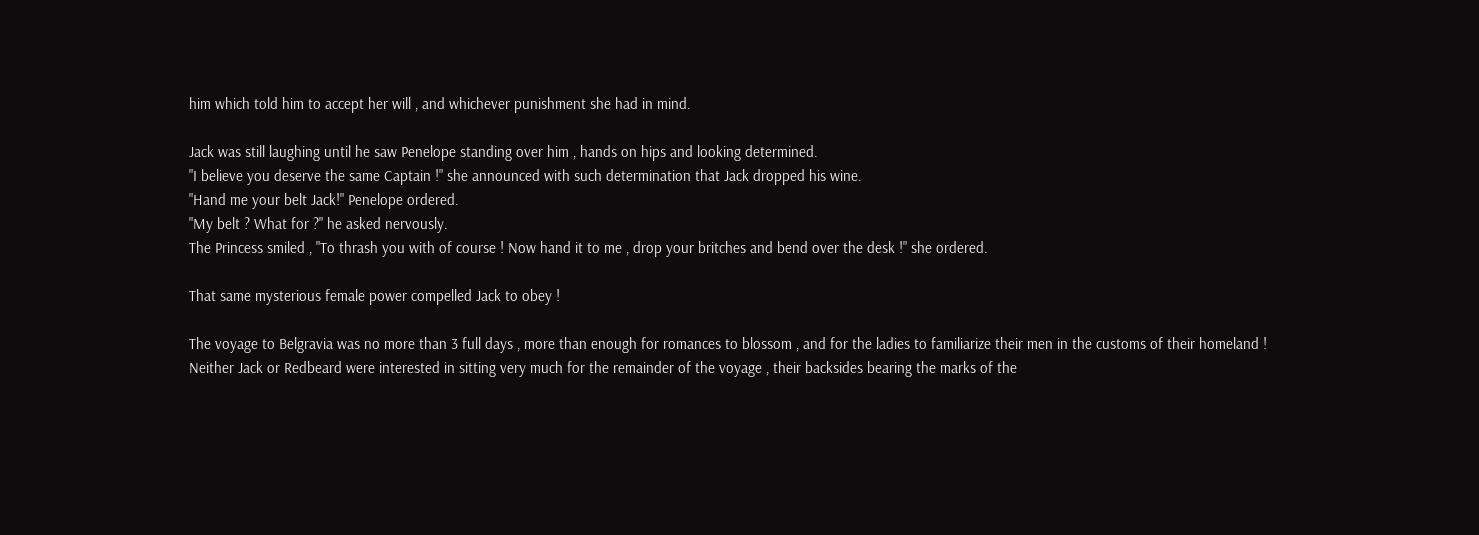him which told him to accept her will , and whichever punishment she had in mind.

Jack was still laughing until he saw Penelope standing over him , hands on hips and looking determined.
"I believe you deserve the same Captain !" she announced with such determination that Jack dropped his wine.
"Hand me your belt Jack!" Penelope ordered.
"My belt ? What for ?" he asked nervously.
The Princess smiled , "To thrash you with of course ! Now hand it to me , drop your britches and bend over the desk !" she ordered.

That same mysterious female power compelled Jack to obey !

The voyage to Belgravia was no more than 3 full days , more than enough for romances to blossom , and for the ladies to familiarize their men in the customs of their homeland !
Neither Jack or Redbeard were interested in sitting very much for the remainder of the voyage , their backsides bearing the marks of the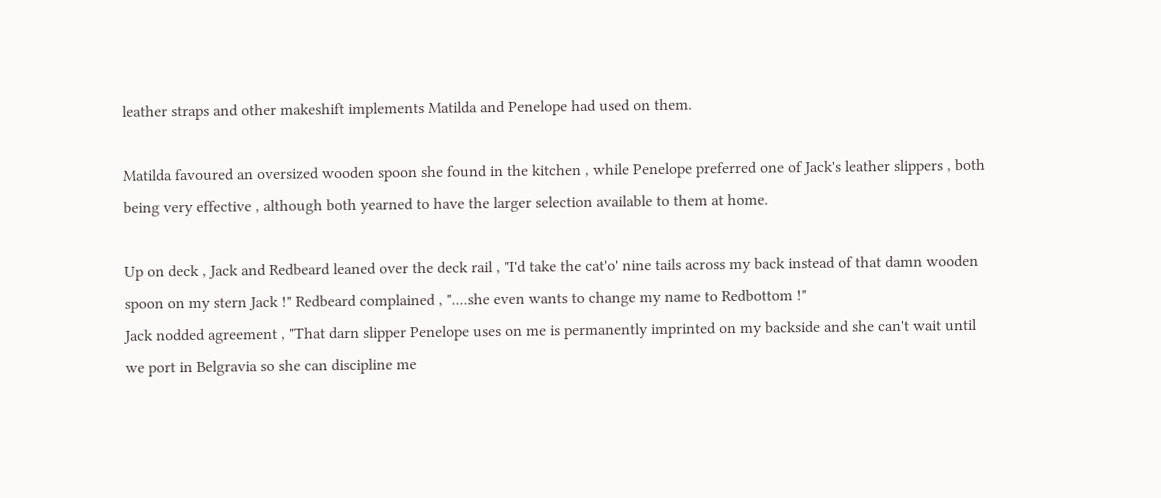leather straps and other makeshift implements Matilda and Penelope had used on them.

Matilda favoured an oversized wooden spoon she found in the kitchen , while Penelope preferred one of Jack's leather slippers , both being very effective , although both yearned to have the larger selection available to them at home.

Up on deck , Jack and Redbeard leaned over the deck rail , "I'd take the cat'o' nine tails across my back instead of that damn wooden spoon on my stern Jack !" Redbeard complained , "....she even wants to change my name to Redbottom !"
Jack nodded agreement , "That darn slipper Penelope uses on me is permanently imprinted on my backside and she can't wait until we port in Belgravia so she can discipline me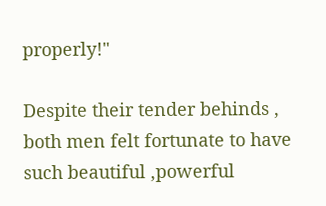properly!"

Despite their tender behinds , both men felt fortunate to have such beautiful ,powerful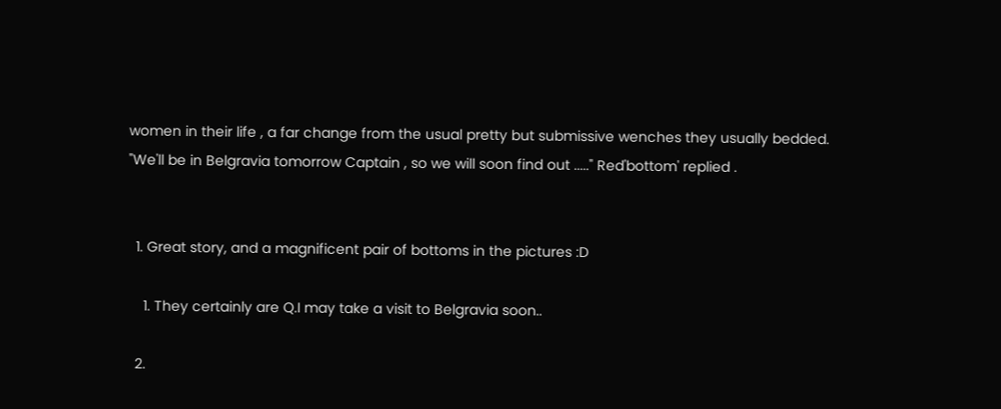women in their life , a far change from the usual pretty but submissive wenches they usually bedded.
"We'll be in Belgravia tomorrow Captain , so we will soon find out ....." Red'bottom' replied .


  1. Great story, and a magnificent pair of bottoms in the pictures :D

    1. They certainly are Q.I may take a visit to Belgravia soon..

  2.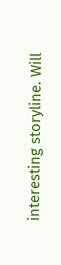interesting storyline. Will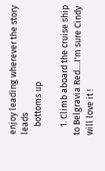enjoy leading wherever the story leads
    bottoms up

    1. Climb aboard the cruise ship to Belgravia Red....I'm sure Cindy will love it !